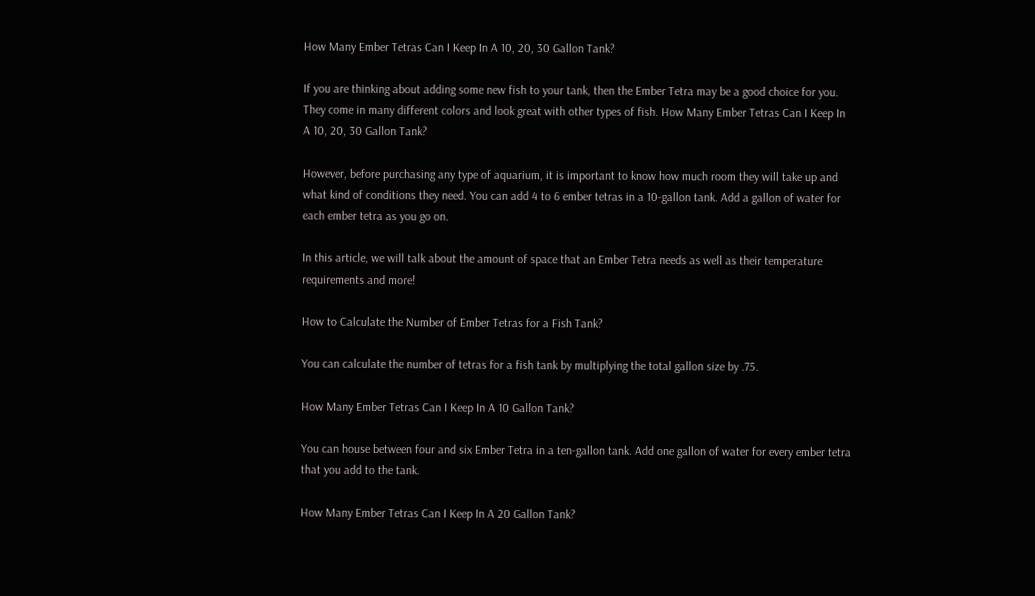How Many Ember Tetras Can I Keep In A 10, 20, 30 Gallon Tank?

If you are thinking about adding some new fish to your tank, then the Ember Tetra may be a good choice for you. They come in many different colors and look great with other types of fish. How Many Ember Tetras Can I Keep In A 10, 20, 30 Gallon Tank?

However, before purchasing any type of aquarium, it is important to know how much room they will take up and what kind of conditions they need. You can add 4 to 6 ember tetras in a 10-gallon tank. Add a gallon of water for each ember tetra as you go on.

In this article, we will talk about the amount of space that an Ember Tetra needs as well as their temperature requirements and more!

How to Calculate the Number of Ember Tetras for a Fish Tank?

You can calculate the number of tetras for a fish tank by multiplying the total gallon size by .75.

How Many Ember Tetras Can I Keep In A 10 Gallon Tank?

You can house between four and six Ember Tetra in a ten-gallon tank. Add one gallon of water for every ember tetra that you add to the tank.

How Many Ember Tetras Can I Keep In A 20 Gallon Tank?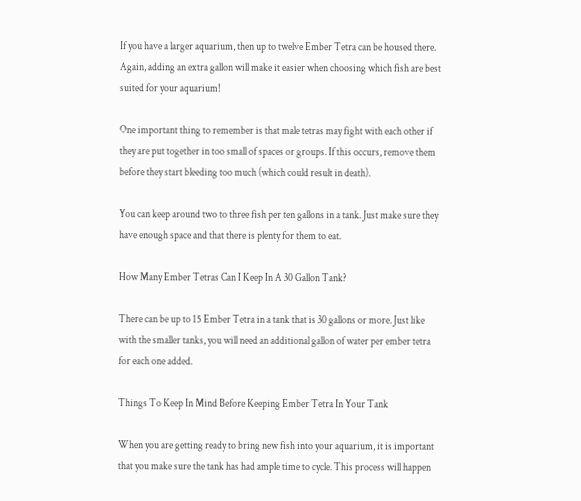If you have a larger aquarium, then up to twelve Ember Tetra can be housed there. Again, adding an extra gallon will make it easier when choosing which fish are best suited for your aquarium!

One important thing to remember is that male tetras may fight with each other if they are put together in too small of spaces or groups. If this occurs, remove them before they start bleeding too much (which could result in death).

You can keep around two to three fish per ten gallons in a tank. Just make sure they have enough space and that there is plenty for them to eat.

How Many Ember Tetras Can I Keep In A 30 Gallon Tank?

There can be up to 15 Ember Tetra in a tank that is 30 gallons or more. Just like with the smaller tanks, you will need an additional gallon of water per ember tetra for each one added.

Things To Keep In Mind Before Keeping Ember Tetra In Your Tank

When you are getting ready to bring new fish into your aquarium, it is important that you make sure the tank has had ample time to cycle. This process will happen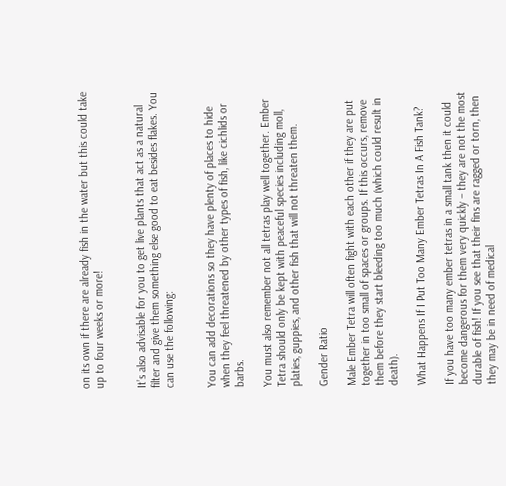on its own if there are already fish in the water but this could take up to four weeks or more!


It’s also advisable for you to get live plants that act as a natural filter and give them something else good to eat besides flakes. You can use the following:


You can add decorations so they have plenty of places to hide when they feel threatened by other types of fish, like cichlids or barbs.

You must also remember not all tetras play well together. Ember Tetra should only be kept with peaceful species including moll, platies, guppies, and other fish that will not threaten them.

Gender Ratio

Male Ember Tetra will often fight with each other if they are put together in too small of spaces or groups. If this occurs, remove them before they start bleeding too much (which could result in death).

What Happens If I Put Too Many Ember Tetras In A Fish Tank?

If you have too many ember tetras in a small tank then it could become dangerous for them very quickly – they are not the most durable of fish! If you see that their fins are ragged or torn, then they may be in need of medical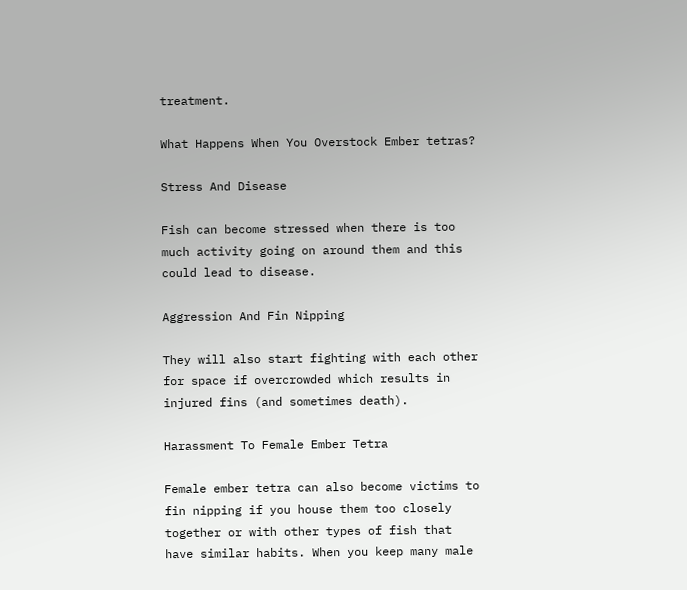treatment.

What Happens When You Overstock Ember tetras?

Stress And Disease

Fish can become stressed when there is too much activity going on around them and this could lead to disease.

Aggression And Fin Nipping

They will also start fighting with each other for space if overcrowded which results in injured fins (and sometimes death).

Harassment To Female Ember Tetra

Female ember tetra can also become victims to fin nipping if you house them too closely together or with other types of fish that have similar habits. When you keep many male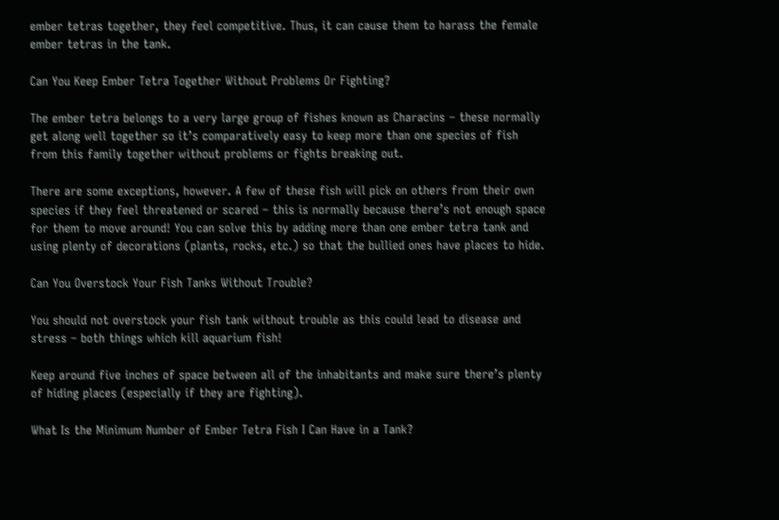ember tetras together, they feel competitive. Thus, it can cause them to harass the female ember tetras in the tank.

Can You Keep Ember Tetra Together Without Problems Or Fighting?

The ember tetra belongs to a very large group of fishes known as Characins – these normally get along well together so it’s comparatively easy to keep more than one species of fish from this family together without problems or fights breaking out.

There are some exceptions, however. A few of these fish will pick on others from their own species if they feel threatened or scared – this is normally because there’s not enough space for them to move around! You can solve this by adding more than one ember tetra tank and using plenty of decorations (plants, rocks, etc.) so that the bullied ones have places to hide.

Can You Overstock Your Fish Tanks Without Trouble?

You should not overstock your fish tank without trouble as this could lead to disease and stress – both things which kill aquarium fish!

Keep around five inches of space between all of the inhabitants and make sure there’s plenty of hiding places (especially if they are fighting).

What Is the Minimum Number of Ember Tetra Fish I Can Have in a Tank?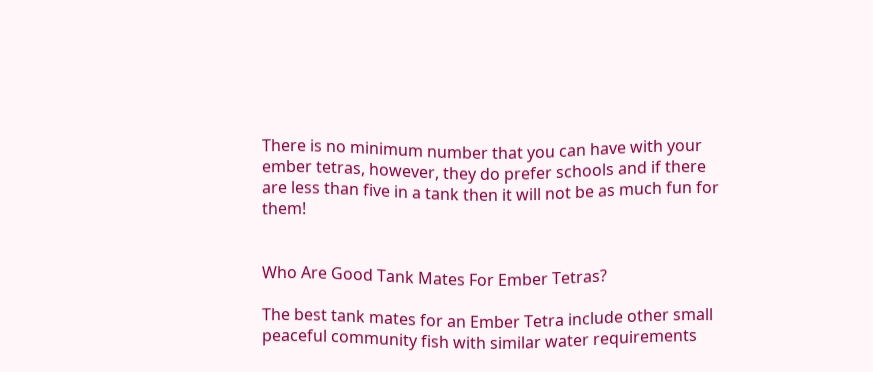There is no minimum number that you can have with your ember tetras, however, they do prefer schools and if there are less than five in a tank then it will not be as much fun for them!


Who Are Good Tank Mates For Ember Tetras?

The best tank mates for an Ember Tetra include other small peaceful community fish with similar water requirements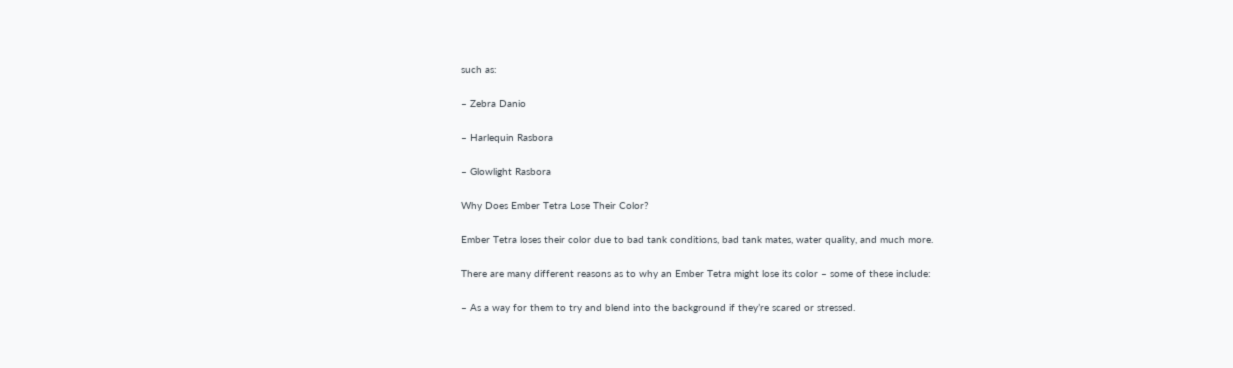such as:

– Zebra Danio

– Harlequin Rasbora

– Glowlight Rasbora

Why Does Ember Tetra Lose Their Color?

Ember Tetra loses their color due to bad tank conditions, bad tank mates, water quality, and much more.

There are many different reasons as to why an Ember Tetra might lose its color – some of these include:

– As a way for them to try and blend into the background if they’re scared or stressed.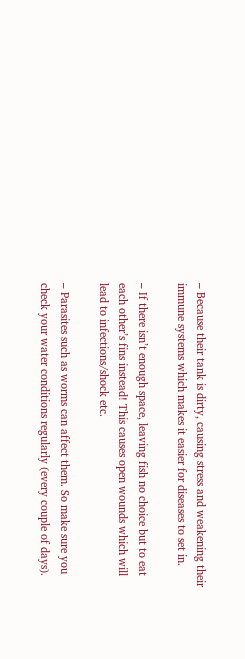– Because their tank is dirty, causing stress and weakening their immune systems which makes it easier for diseases to set in.

– If there isn’t enough space, leaving fish no choice but to eat each other’s fins instead! This causes open wounds which will lead to infections/shock etc.

– Parasites such as worms can affect them. So make sure you check your water conditions regularly (every couple of days).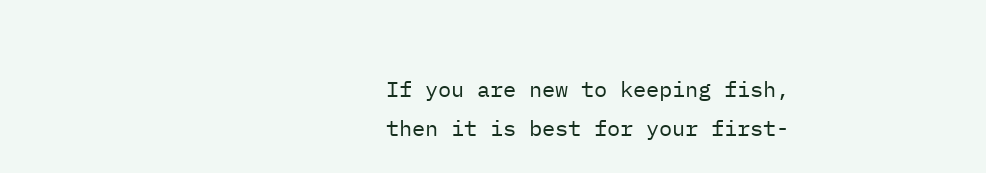If you are new to keeping fish, then it is best for your first-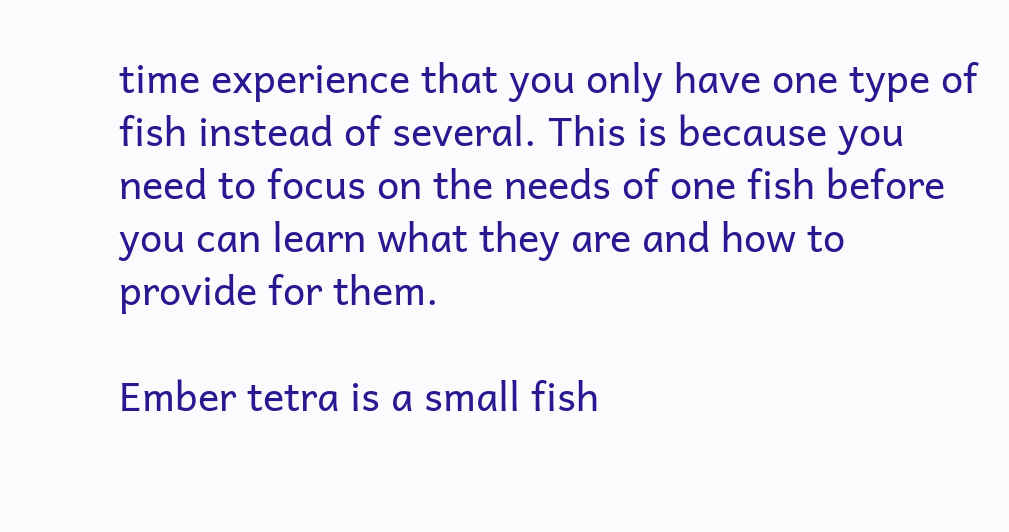time experience that you only have one type of fish instead of several. This is because you need to focus on the needs of one fish before you can learn what they are and how to provide for them.

Ember tetra is a small fish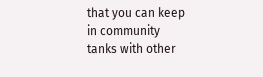that you can keep in community tanks with other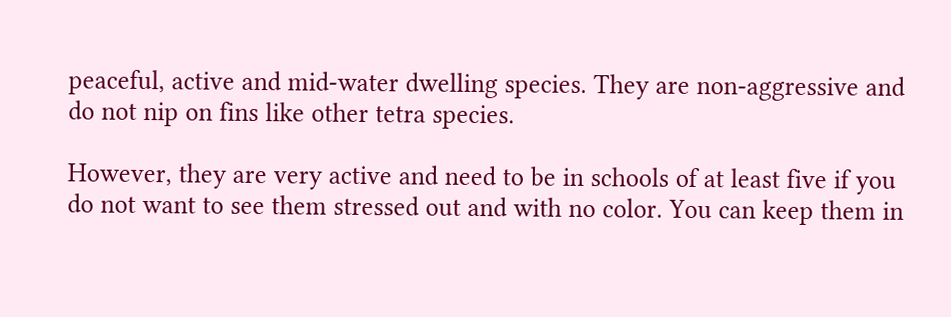peaceful, active and mid-water dwelling species. They are non-aggressive and do not nip on fins like other tetra species.

However, they are very active and need to be in schools of at least five if you do not want to see them stressed out and with no color. You can keep them in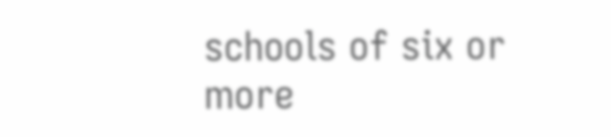schools of six or more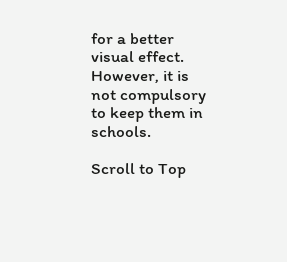for a better visual effect. However, it is not compulsory to keep them in schools.

Scroll to Top